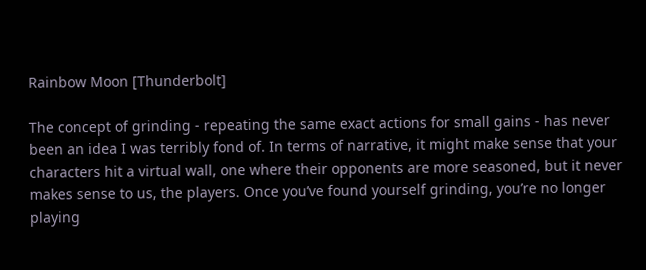Rainbow Moon [Thunderbolt]

The concept of grinding - repeating the same exact actions for small gains - has never been an idea I was terribly fond of. In terms of narrative, it might make sense that your characters hit a virtual wall, one where their opponents are more seasoned, but it never makes sense to us, the players. Once you’ve found yourself grinding, you’re no longer playing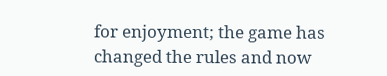for enjoyment; the game has changed the rules and now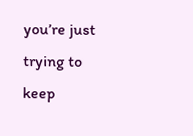you’re just trying to keep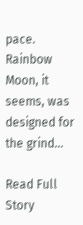pace. Rainbow Moon, it seems, was designed for the grind...

Read Full Story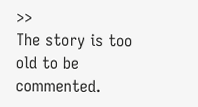>>
The story is too old to be commented.